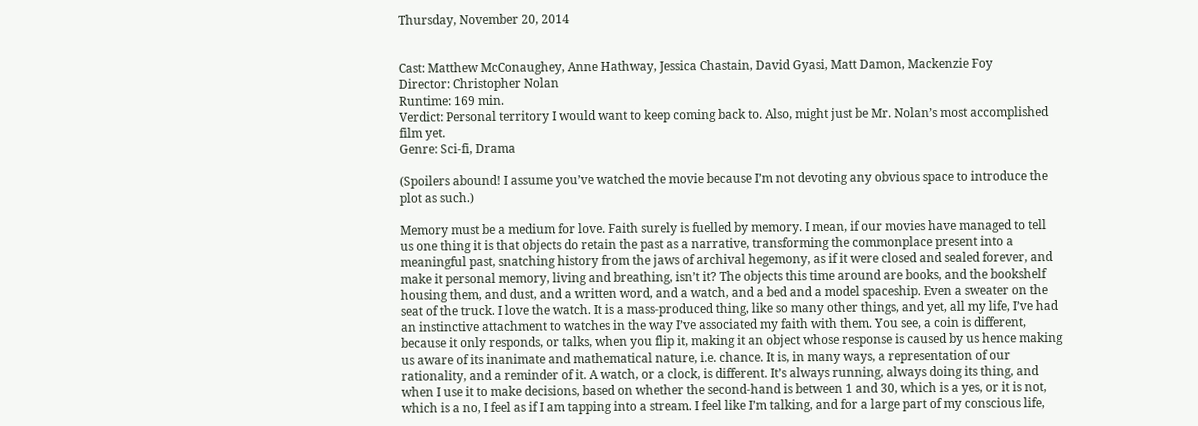Thursday, November 20, 2014


Cast: Matthew McConaughey, Anne Hathway, Jessica Chastain, David Gyasi, Matt Damon, Mackenzie Foy
Director: Christopher Nolan
Runtime: 169 min.
Verdict: Personal territory I would want to keep coming back to. Also, might just be Mr. Nolan’s most accomplished film yet.
Genre: Sci-fi, Drama

(Spoilers abound! I assume you’ve watched the movie because I’m not devoting any obvious space to introduce the plot as such.)

Memory must be a medium for love. Faith surely is fuelled by memory. I mean, if our movies have managed to tell us one thing it is that objects do retain the past as a narrative, transforming the commonplace present into a meaningful past, snatching history from the jaws of archival hegemony, as if it were closed and sealed forever, and make it personal memory, living and breathing, isn’t it? The objects this time around are books, and the bookshelf housing them, and dust, and a written word, and a watch, and a bed and a model spaceship. Even a sweater on the seat of the truck. I love the watch. It is a mass-produced thing, like so many other things, and yet, all my life, I’ve had an instinctive attachment to watches in the way I’ve associated my faith with them. You see, a coin is different, because it only responds, or talks, when you flip it, making it an object whose response is caused by us hence making us aware of its inanimate and mathematical nature, i.e. chance. It is, in many ways, a representation of our rationality, and a reminder of it. A watch, or a clock, is different. It’s always running, always doing its thing, and when I use it to make decisions, based on whether the second-hand is between 1 and 30, which is a yes, or it is not, which is a no, I feel as if I am tapping into a stream. I feel like I’m talking, and for a large part of my conscious life,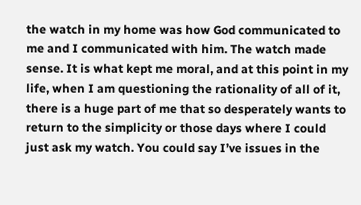the watch in my home was how God communicated to me and I communicated with him. The watch made sense. It is what kept me moral, and at this point in my life, when I am questioning the rationality of all of it, there is a huge part of me that so desperately wants to return to the simplicity or those days where I could just ask my watch. You could say I’ve issues in the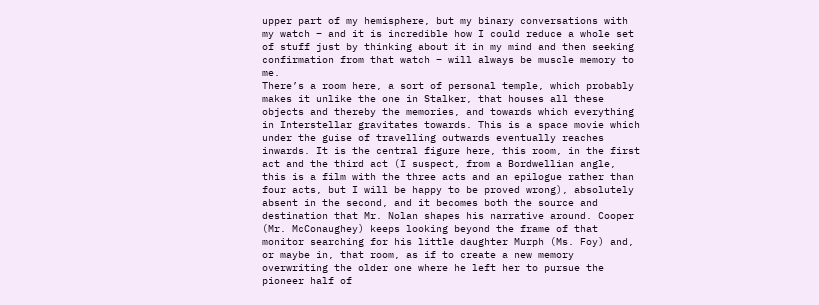upper part of my hemisphere, but my binary conversations with my watch – and it is incredible how I could reduce a whole set of stuff just by thinking about it in my mind and then seeking confirmation from that watch – will always be muscle memory to me.
There’s a room here, a sort of personal temple, which probably makes it unlike the one in Stalker, that houses all these objects and thereby the memories, and towards which everything in Interstellar gravitates towards. This is a space movie which under the guise of travelling outwards eventually reaches inwards. It is the central figure here, this room, in the first act and the third act (I suspect, from a Bordwellian angle, this is a film with the three acts and an epilogue rather than four acts, but I will be happy to be proved wrong), absolutely absent in the second, and it becomes both the source and destination that Mr. Nolan shapes his narrative around. Cooper (Mr. McConaughey) keeps looking beyond the frame of that monitor searching for his little daughter Murph (Ms. Foy) and, or maybe in, that room, as if to create a new memory overwriting the older one where he left her to pursue the pioneer half of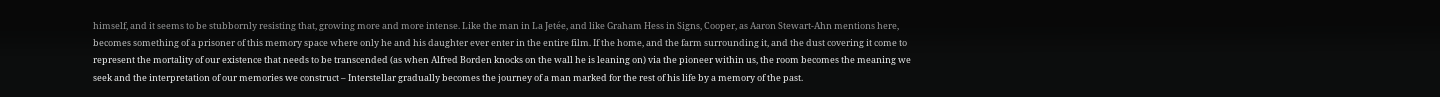himself, and it seems to be stubbornly resisting that, growing more and more intense. Like the man in La Jetée, and like Graham Hess in Signs, Cooper, as Aaron Stewart-Ahn mentions here, becomes something of a prisoner of this memory space where only he and his daughter ever enter in the entire film. If the home, and the farm surrounding it, and the dust covering it come to represent the mortality of our existence that needs to be transcended (as when Alfred Borden knocks on the wall he is leaning on) via the pioneer within us, the room becomes the meaning we seek and the interpretation of our memories we construct – Interstellar gradually becomes the journey of a man marked for the rest of his life by a memory of the past.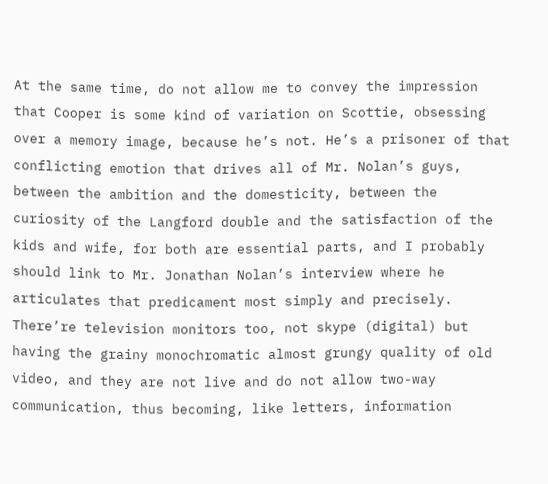At the same time, do not allow me to convey the impression that Cooper is some kind of variation on Scottie, obsessing over a memory image, because he’s not. He’s a prisoner of that conflicting emotion that drives all of Mr. Nolan’s guys, between the ambition and the domesticity, between the curiosity of the Langford double and the satisfaction of the kids and wife, for both are essential parts, and I probably should link to Mr. Jonathan Nolan’s interview where he articulates that predicament most simply and precisely.
There’re television monitors too, not skype (digital) but having the grainy monochromatic almost grungy quality of old video, and they are not live and do not allow two-way communication, thus becoming, like letters, information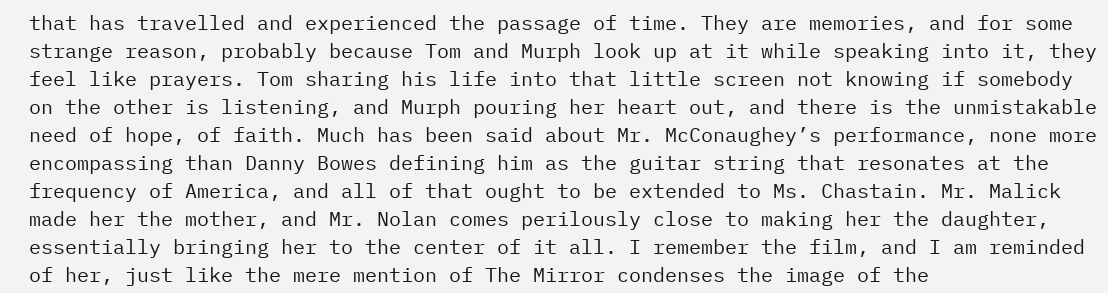that has travelled and experienced the passage of time. They are memories, and for some strange reason, probably because Tom and Murph look up at it while speaking into it, they feel like prayers. Tom sharing his life into that little screen not knowing if somebody on the other is listening, and Murph pouring her heart out, and there is the unmistakable need of hope, of faith. Much has been said about Mr. McConaughey’s performance, none more encompassing than Danny Bowes defining him as the guitar string that resonates at the frequency of America, and all of that ought to be extended to Ms. Chastain. Mr. Malick made her the mother, and Mr. Nolan comes perilously close to making her the daughter, essentially bringing her to the center of it all. I remember the film, and I am reminded of her, just like the mere mention of The Mirror condenses the image of the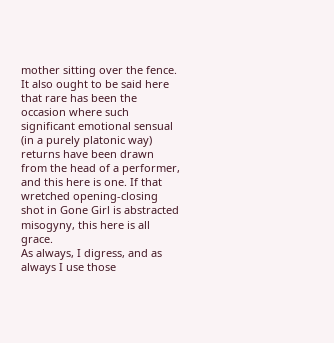mother sitting over the fence. It also ought to be said here that rare has been the occasion where such significant emotional sensual (in a purely platonic way) returns have been drawn from the head of a performer, and this here is one. If that wretched opening-closing shot in Gone Girl is abstracted misogyny, this here is all grace.
As always, I digress, and as always I use those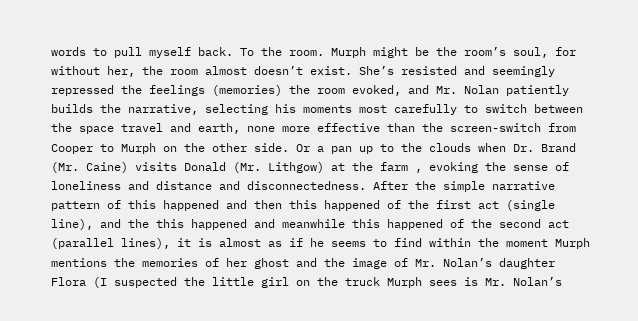words to pull myself back. To the room. Murph might be the room’s soul, for without her, the room almost doesn’t exist. She’s resisted and seemingly repressed the feelings (memories) the room evoked, and Mr. Nolan patiently builds the narrative, selecting his moments most carefully to switch between the space travel and earth, none more effective than the screen-switch from Cooper to Murph on the other side. Or a pan up to the clouds when Dr. Brand (Mr. Caine) visits Donald (Mr. Lithgow) at the farm , evoking the sense of loneliness and distance and disconnectedness. After the simple narrative pattern of this happened and then this happened of the first act (single line), and the this happened and meanwhile this happened of the second act (parallel lines), it is almost as if he seems to find within the moment Murph mentions the memories of her ghost and the image of Mr. Nolan’s daughter Flora (I suspected the little girl on the truck Murph sees is Mr. Nolan’s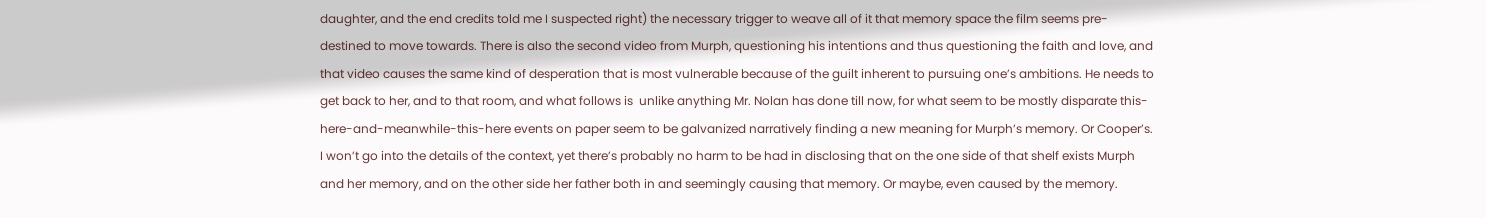daughter, and the end credits told me I suspected right) the necessary trigger to weave all of it that memory space the film seems pre-destined to move towards. There is also the second video from Murph, questioning his intentions and thus questioning the faith and love, and that video causes the same kind of desperation that is most vulnerable because of the guilt inherent to pursuing one’s ambitions. He needs to get back to her, and to that room, and what follows is  unlike anything Mr. Nolan has done till now, for what seem to be mostly disparate this-here-and-meanwhile-this-here events on paper seem to be galvanized narratively finding a new meaning for Murph’s memory. Or Cooper’s. I won’t go into the details of the context, yet there’s probably no harm to be had in disclosing that on the one side of that shelf exists Murph and her memory, and on the other side her father both in and seemingly causing that memory. Or maybe, even caused by the memory.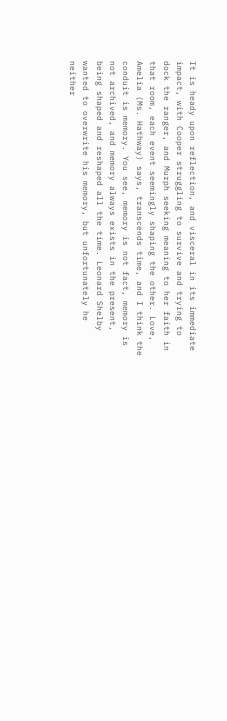It is heady upon reflection, and visceral in its immediate impact, with Cooper struggling to survive and trying to dock the ranger, and Murph seeking meaning to her faith in that room, each event seemingly shaping the other. Love, Amelia (Ms. Hathway) says, transcends time, and I think the conduit is memory. You see, memory is not fact, memory is not archived, and memory always exists in the present, being shaped and reshaped all the time. Leonard Shelby wanted to overwrite his memory, but unfortunately he neither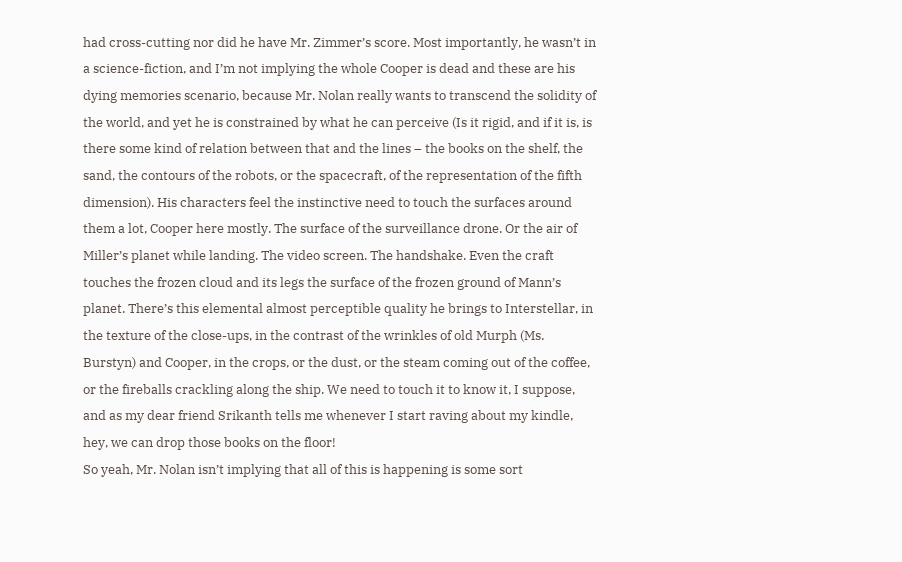had cross-cutting nor did he have Mr. Zimmer’s score. Most importantly, he wasn’t in a science-fiction, and I’m not implying the whole Cooper is dead and these are his dying memories scenario, because Mr. Nolan really wants to transcend the solidity of the world, and yet he is constrained by what he can perceive (Is it rigid, and if it is, is there some kind of relation between that and the lines – the books on the shelf, the sand, the contours of the robots, or the spacecraft, of the representation of the fifth dimension). His characters feel the instinctive need to touch the surfaces around them a lot, Cooper here mostly. The surface of the surveillance drone. Or the air of Miller’s planet while landing. The video screen. The handshake. Even the craft touches the frozen cloud and its legs the surface of the frozen ground of Mann’s planet. There’s this elemental almost perceptible quality he brings to Interstellar, in the texture of the close-ups, in the contrast of the wrinkles of old Murph (Ms. Burstyn) and Cooper, in the crops, or the dust, or the steam coming out of the coffee, or the fireballs crackling along the ship. We need to touch it to know it, I suppose, and as my dear friend Srikanth tells me whenever I start raving about my kindle, hey, we can drop those books on the floor!
So yeah, Mr. Nolan isn’t implying that all of this is happening is some sort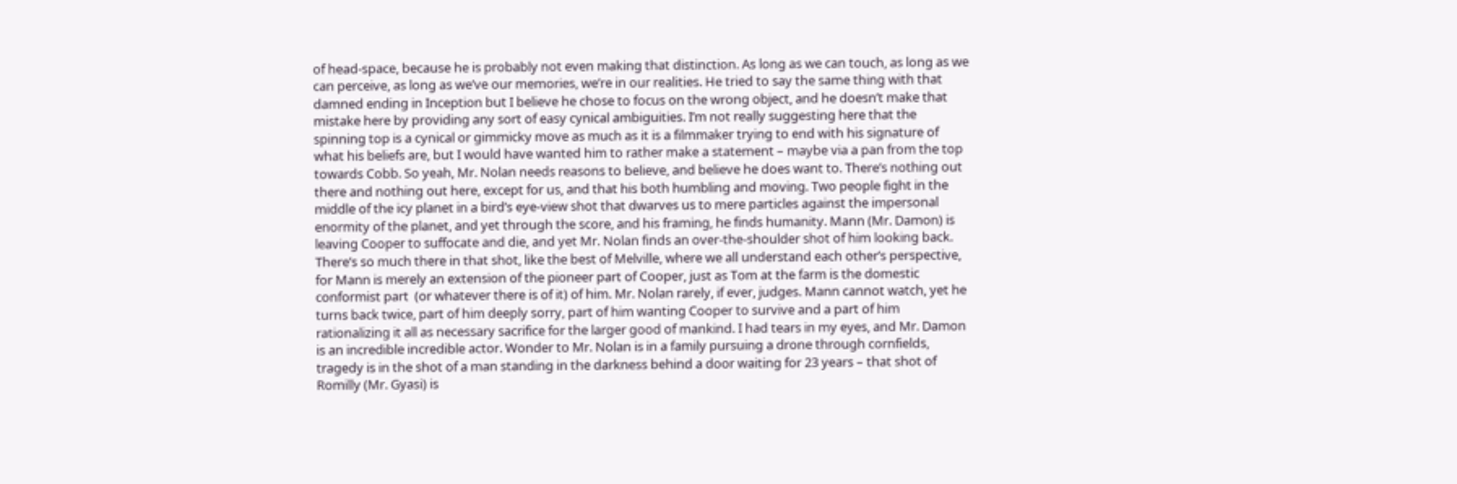of head-space, because he is probably not even making that distinction. As long as we can touch, as long as we can perceive, as long as we’ve our memories, we’re in our realities. He tried to say the same thing with that damned ending in Inception but I believe he chose to focus on the wrong object, and he doesn’t make that mistake here by providing any sort of easy cynical ambiguities. I’m not really suggesting here that the spinning top is a cynical or gimmicky move as much as it is a filmmaker trying to end with his signature of what his beliefs are, but I would have wanted him to rather make a statement – maybe via a pan from the top towards Cobb. So yeah, Mr. Nolan needs reasons to believe, and believe he does want to. There’s nothing out there and nothing out here, except for us, and that his both humbling and moving. Two people fight in the middle of the icy planet in a bird’s eye-view shot that dwarves us to mere particles against the impersonal enormity of the planet, and yet through the score, and his framing, he finds humanity. Mann (Mr. Damon) is leaving Cooper to suffocate and die, and yet Mr. Nolan finds an over-the-shoulder shot of him looking back. There’s so much there in that shot, like the best of Melville, where we all understand each other’s perspective, for Mann is merely an extension of the pioneer part of Cooper, just as Tom at the farm is the domestic conformist part  (or whatever there is of it) of him. Mr. Nolan rarely, if ever, judges. Mann cannot watch, yet he turns back twice, part of him deeply sorry, part of him wanting Cooper to survive and a part of him rationalizing it all as necessary sacrifice for the larger good of mankind. I had tears in my eyes, and Mr. Damon is an incredible incredible actor. Wonder to Mr. Nolan is in a family pursuing a drone through cornfields, tragedy is in the shot of a man standing in the darkness behind a door waiting for 23 years – that shot of Romilly (Mr. Gyasi) is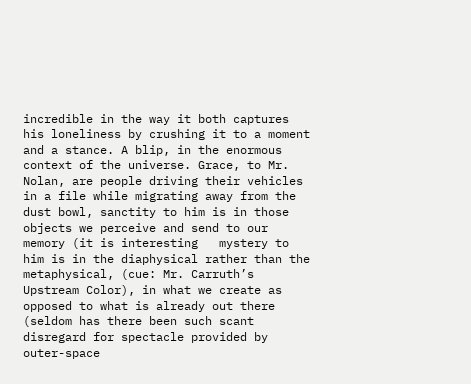incredible in the way it both captures his loneliness by crushing it to a moment and a stance. A blip, in the enormous context of the universe. Grace, to Mr. Nolan, are people driving their vehicles in a file while migrating away from the dust bowl, sanctity to him is in those objects we perceive and send to our memory (it is interesting   mystery to him is in the diaphysical rather than the metaphysical, (cue: Mr. Carruth’s Upstream Color), in what we create as opposed to what is already out there (seldom has there been such scant disregard for spectacle provided by outer-space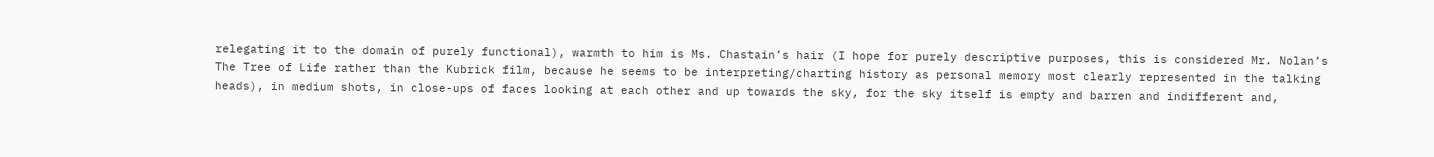relegating it to the domain of purely functional), warmth to him is Ms. Chastain’s hair (I hope for purely descriptive purposes, this is considered Mr. Nolan’s The Tree of Life rather than the Kubrick film, because he seems to be interpreting/charting history as personal memory most clearly represented in the talking heads), in medium shots, in close-ups of faces looking at each other and up towards the sky, for the sky itself is empty and barren and indifferent and,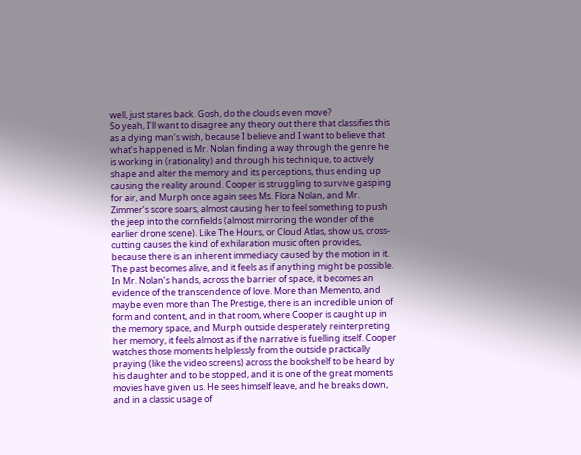well, just stares back. Gosh, do the clouds even move?
So yeah, I’ll want to disagree any theory out there that classifies this as a dying man’s wish, because I believe and I want to believe that what’s happened is Mr. Nolan finding a way through the genre he is working in (rationality) and through his technique, to actively shape and alter the memory and its perceptions, thus ending up causing the reality around. Cooper is struggling to survive gasping for air, and Murph once again sees Ms. Flora Nolan, and Mr. Zimmer’s score soars, almost causing her to feel something to push the jeep into the cornfields (almost mirroring the wonder of the earlier drone scene). Like The Hours, or Cloud Atlas, show us, cross-cutting causes the kind of exhilaration music often provides, because there is an inherent immediacy caused by the motion in it. The past becomes alive, and it feels as if anything might be possible.
In Mr. Nolan’s hands, across the barrier of space, it becomes an evidence of the transcendence of love. More than Memento, and maybe even more than The Prestige, there is an incredible union of form and content, and in that room, where Cooper is caught up in the memory space, and Murph outside desperately reinterpreting her memory, it feels almost as if the narrative is fuelling itself. Cooper watches those moments helplessly from the outside practically praying (like the video screens) across the bookshelf to be heard by his daughter and to be stopped, and it is one of the great moments movies have given us. He sees himself leave, and he breaks down, and in a classic usage of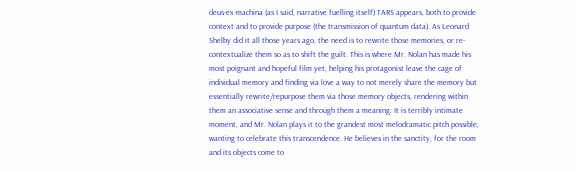deus-ex-machina (as I said, narrative fuelling itself) TARS appears, both to provide context and to provide purpose (the transmission of quantum data). As Leonard Shelby did it all those years ago, the need is to rewrite those memories, or re-contextualize them so as to shift the guilt. This is where Mr. Nolan has made his most poignant and hopeful film yet, helping his protagonist leave the cage of individual memory and finding via love a way to not merely share the memory but essentially rewrite/repurpose them via those memory objects, rendering within them an associative sense and through them a meaning. It is terribly intimate moment, and Mr. Nolan plays it to the grandest most melodramatic pitch possible, wanting to celebrate this transcendence. He believes in the sanctity, for the room and its objects come to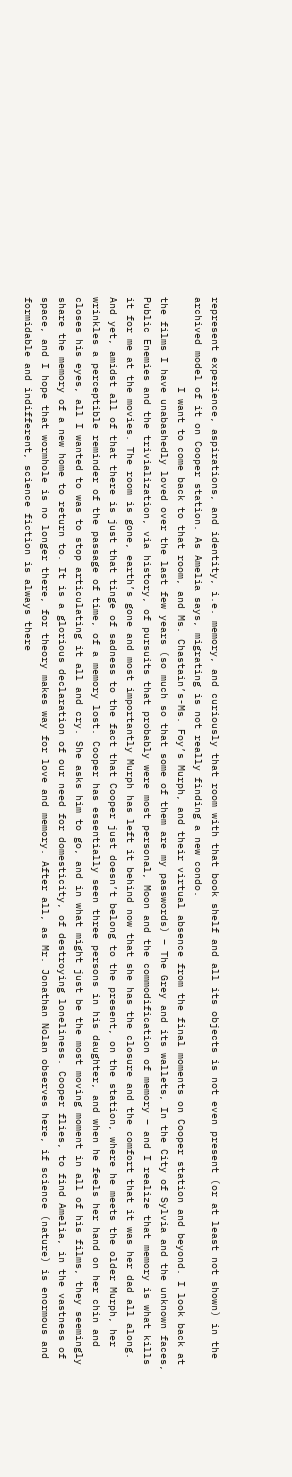represent experience, aspirations, and identity, i.e. memory, and curiously that room with that book shelf and all its objects is not even present (or at least not shown) in the archived model of it on Cooper station. As Amelia says, migrating is not really finding a new condo.
               I want to come back to that room, and Ms. Chastain’s-Ms. Foy’s Murph, and their virtual absence from the final moments on Cooper station and beyond. I look back at the films I have unabashedly loved over the last few years (so much so that some of them are my passwords) – The Grey and its wallets, In the City of Sylvia and the unknown faces, Public Enemies and the trivialization, via history, of pursuits that probably were most personal, Moon and the commodification of memory – and I realize that memory is what kills it for me at the movies. The room is gone, earth’s gone and most importantly Murph has left it behind now that she has the closure and the comfort that it was her dad all along. And yet, amidst all of that there is just that tinge of sadness to the fact that Cooper just doesn’t belong to the present, on the station, where he meets the older Murph, her wrinkles a perceptible reminder of the passage of time, of a memory lost. Cooper has essentially seen three persons in his daughter, and when he feels her hand on her chin and closes his eyes, all I wanted to was to stop articulating it all and cry. She asks him to go, and in what might just be the most moving moment in all of his films, they seemingly share the memory of a new home to return to. It is a glorious declaration of our need for domesticity, of destroying loneliness. Cooper flies, to find Amelia, in the vastness of space, and I hope that wormhole is no longer there, for theory makes way for love and memory. After all, as Mr. Jonathan Nolan observes here, if science (nature) is enormous and formidable and indifferent, science fiction is always there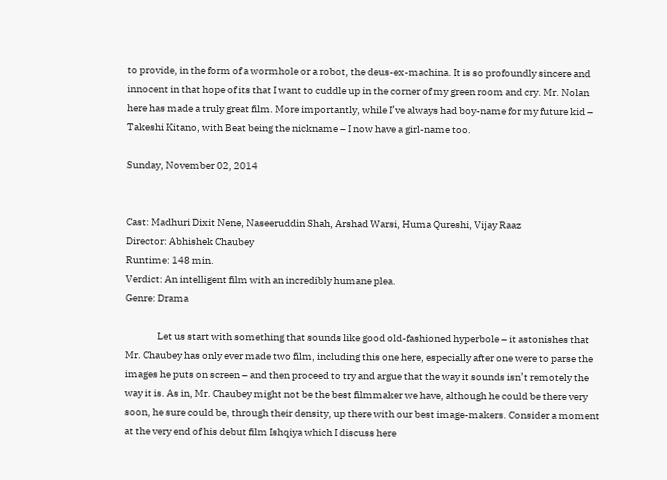to provide, in the form of a wormhole or a robot, the deus-ex-machina. It is so profoundly sincere and innocent in that hope of its that I want to cuddle up in the corner of my green room and cry. Mr. Nolan here has made a truly great film. More importantly, while I’ve always had boy-name for my future kid – Takeshi Kitano, with Beat being the nickname – I now have a girl-name too.

Sunday, November 02, 2014


Cast: Madhuri Dixit Nene, Naseeruddin Shah, Arshad Warsi, Huma Qureshi, Vijay Raaz
Director: Abhishek Chaubey
Runtime: 148 min.
Verdict: An intelligent film with an incredibly humane plea.
Genre: Drama

                Let us start with something that sounds like good old-fashioned hyperbole – it astonishes that Mr. Chaubey has only ever made two film, including this one here, especially after one were to parse the images he puts on screen – and then proceed to try and argue that the way it sounds isn’t remotely the way it is. As in, Mr. Chaubey might not be the best filmmaker we have, although he could be there very soon, he sure could be, through their density, up there with our best image-makers. Consider a moment at the very end of his debut film Ishqiya which I discuss here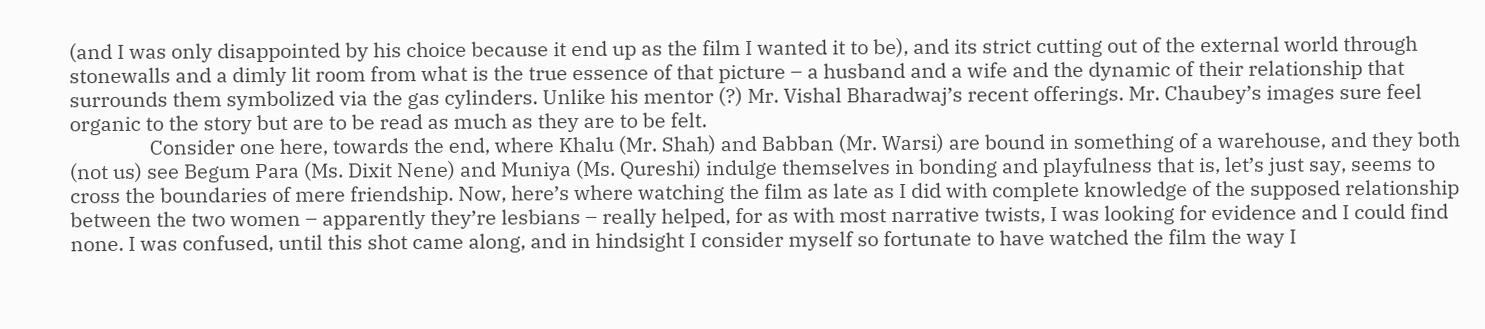(and I was only disappointed by his choice because it end up as the film I wanted it to be), and its strict cutting out of the external world through stonewalls and a dimly lit room from what is the true essence of that picture – a husband and a wife and the dynamic of their relationship that surrounds them symbolized via the gas cylinders. Unlike his mentor (?) Mr. Vishal Bharadwaj’s recent offerings. Mr. Chaubey’s images sure feel organic to the story but are to be read as much as they are to be felt.
                Consider one here, towards the end, where Khalu (Mr. Shah) and Babban (Mr. Warsi) are bound in something of a warehouse, and they both (not us) see Begum Para (Ms. Dixit Nene) and Muniya (Ms. Qureshi) indulge themselves in bonding and playfulness that is, let’s just say, seems to cross the boundaries of mere friendship. Now, here’s where watching the film as late as I did with complete knowledge of the supposed relationship between the two women – apparently they’re lesbians – really helped, for as with most narrative twists, I was looking for evidence and I could find none. I was confused, until this shot came along, and in hindsight I consider myself so fortunate to have watched the film the way I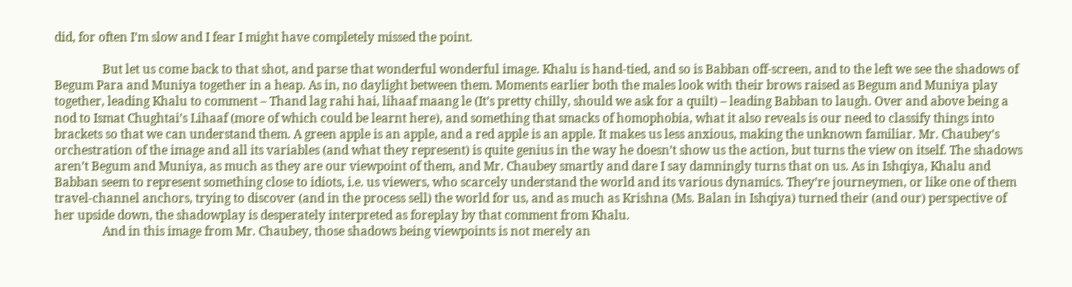did, for often I’m slow and I fear I might have completely missed the point.

                But let us come back to that shot, and parse that wonderful wonderful image. Khalu is hand-tied, and so is Babban off-screen, and to the left we see the shadows of Begum Para and Muniya together in a heap. As in, no daylight between them. Moments earlier both the males look with their brows raised as Begum and Muniya play together, leading Khalu to comment – Thand lag rahi hai, lihaaf maang le (It’s pretty chilly, should we ask for a quilt) – leading Babban to laugh. Over and above being a nod to Ismat Chughtai’s Lihaaf (more of which could be learnt here), and something that smacks of homophobia, what it also reveals is our need to classify things into brackets so that we can understand them. A green apple is an apple, and a red apple is an apple. It makes us less anxious, making the unknown familiar. Mr. Chaubey’s orchestration of the image and all its variables (and what they represent) is quite genius in the way he doesn’t show us the action, but turns the view on itself. The shadows aren’t Begum and Muniya, as much as they are our viewpoint of them, and Mr. Chaubey smartly and dare I say damningly turns that on us. As in Ishqiya, Khalu and Babban seem to represent something close to idiots, i.e. us viewers, who scarcely understand the world and its various dynamics. They’re journeymen, or like one of them travel-channel anchors, trying to discover (and in the process sell) the world for us, and as much as Krishna (Ms. Balan in Ishqiya) turned their (and our) perspective of her upside down, the shadowplay is desperately interpreted as foreplay by that comment from Khalu.
                And in this image from Mr. Chaubey, those shadows being viewpoints is not merely an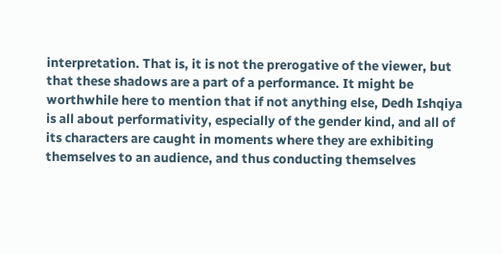interpretation. That is, it is not the prerogative of the viewer, but that these shadows are a part of a performance. It might be worthwhile here to mention that if not anything else, Dedh Ishqiya is all about performativity, especially of the gender kind, and all of its characters are caught in moments where they are exhibiting themselves to an audience, and thus conducting themselves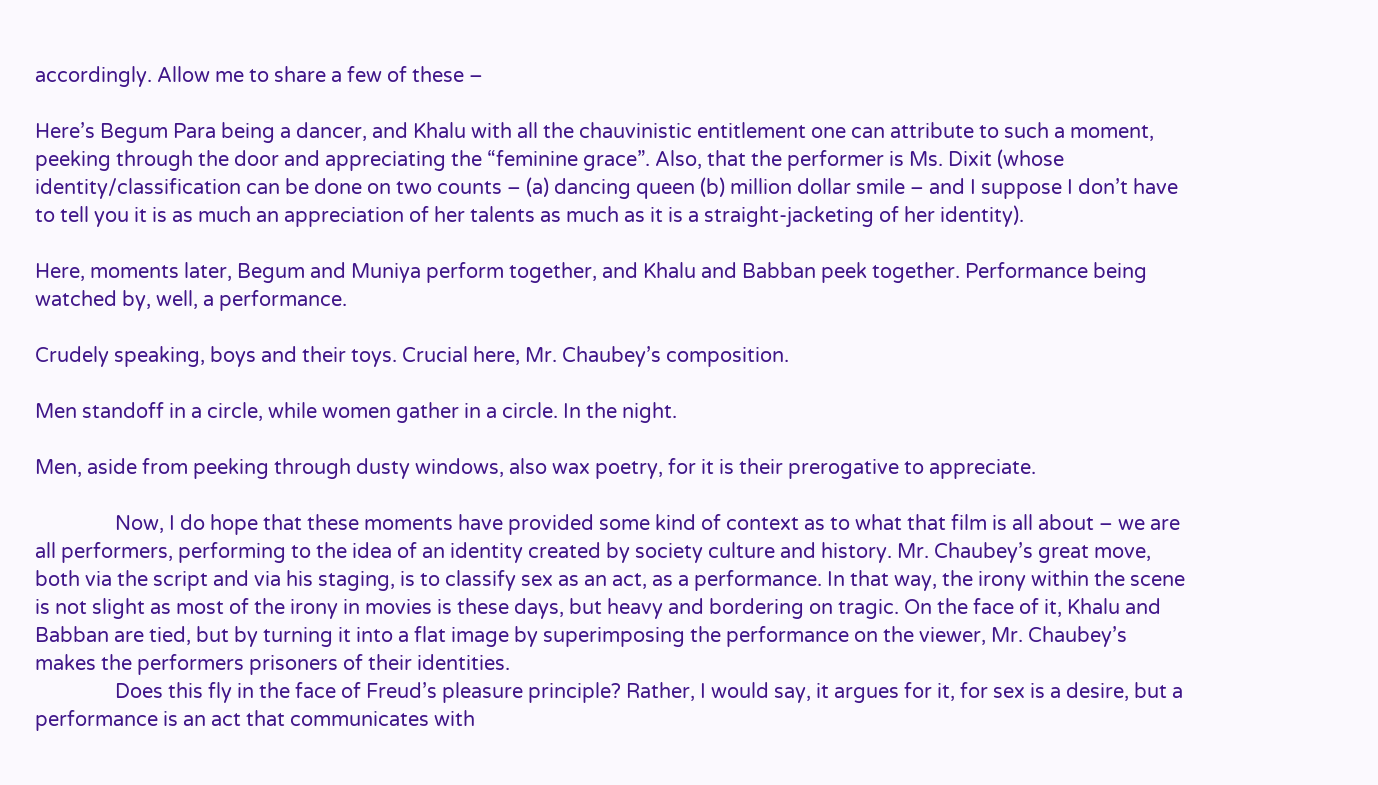accordingly. Allow me to share a few of these –

Here’s Begum Para being a dancer, and Khalu with all the chauvinistic entitlement one can attribute to such a moment, peeking through the door and appreciating the “feminine grace”. Also, that the performer is Ms. Dixit (whose identity/classification can be done on two counts – (a) dancing queen (b) million dollar smile – and I suppose I don’t have to tell you it is as much an appreciation of her talents as much as it is a straight-jacketing of her identity).

Here, moments later, Begum and Muniya perform together, and Khalu and Babban peek together. Performance being watched by, well, a performance.

Crudely speaking, boys and their toys. Crucial here, Mr. Chaubey’s composition.

Men standoff in a circle, while women gather in a circle. In the night.

Men, aside from peeking through dusty windows, also wax poetry, for it is their prerogative to appreciate.

                Now, I do hope that these moments have provided some kind of context as to what that film is all about – we are all performers, performing to the idea of an identity created by society culture and history. Mr. Chaubey’s great move, both via the script and via his staging, is to classify sex as an act, as a performance. In that way, the irony within the scene is not slight as most of the irony in movies is these days, but heavy and bordering on tragic. On the face of it, Khalu and Babban are tied, but by turning it into a flat image by superimposing the performance on the viewer, Mr. Chaubey’s makes the performers prisoners of their identities.
                Does this fly in the face of Freud’s pleasure principle? Rather, I would say, it argues for it, for sex is a desire, but a performance is an act that communicates with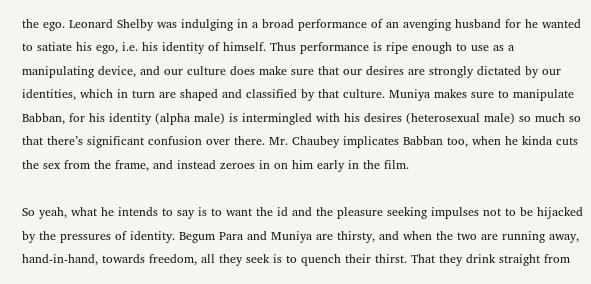the ego. Leonard Shelby was indulging in a broad performance of an avenging husband for he wanted to satiate his ego, i.e. his identity of himself. Thus performance is ripe enough to use as a manipulating device, and our culture does make sure that our desires are strongly dictated by our identities, which in turn are shaped and classified by that culture. Muniya makes sure to manipulate Babban, for his identity (alpha male) is intermingled with his desires (heterosexual male) so much so that there’s significant confusion over there. Mr. Chaubey implicates Babban too, when he kinda cuts the sex from the frame, and instead zeroes in on him early in the film.

So yeah, what he intends to say is to want the id and the pleasure seeking impulses not to be hijacked by the pressures of identity. Begum Para and Muniya are thirsty, and when the two are running away, hand-in-hand, towards freedom, all they seek is to quench their thirst. That they drink straight from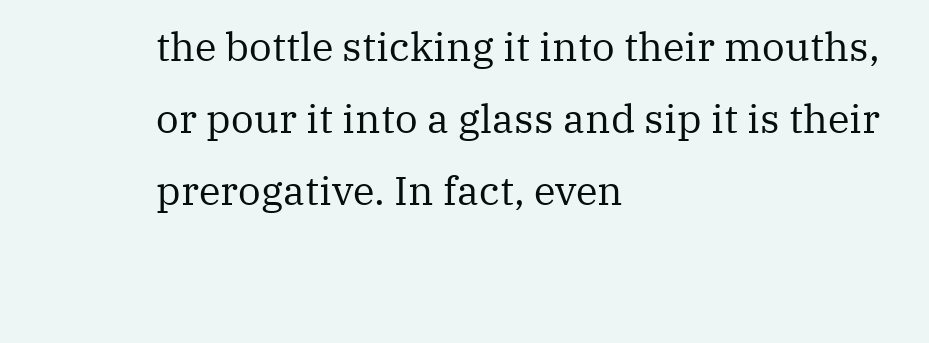the bottle sticking it into their mouths, or pour it into a glass and sip it is their prerogative. In fact, even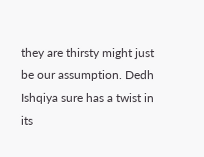they are thirsty might just be our assumption. Dedh Ishqiya sure has a twist in its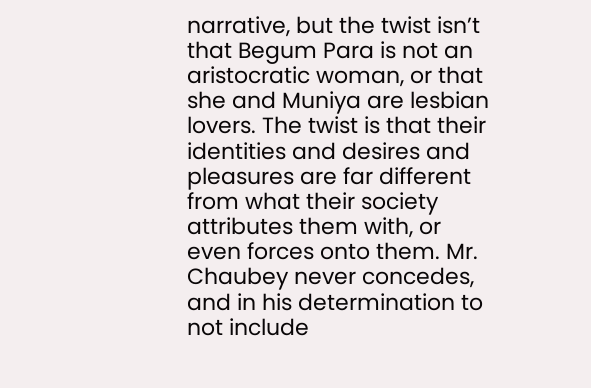narrative, but the twist isn’t that Begum Para is not an aristocratic woman, or that she and Muniya are lesbian lovers. The twist is that their identities and desires and pleasures are far different from what their society attributes them with, or even forces onto them. Mr. Chaubey never concedes, and in his determination to not include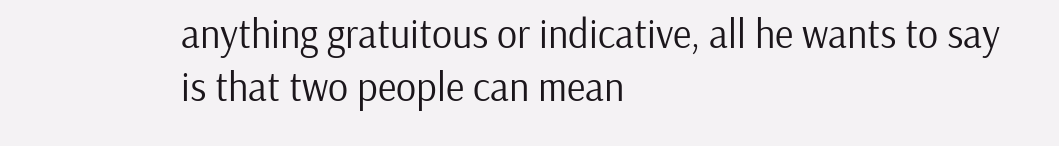anything gratuitous or indicative, all he wants to say is that two people can mean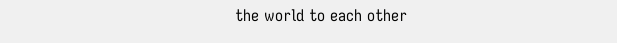the world to each other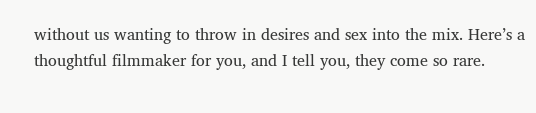without us wanting to throw in desires and sex into the mix. Here’s a thoughtful filmmaker for you, and I tell you, they come so rare.